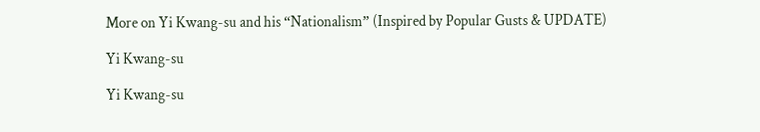More on Yi Kwang-su and his “Nationalism” (Inspired by Popular Gusts & UPDATE)

Yi Kwang-su

Yi Kwang-su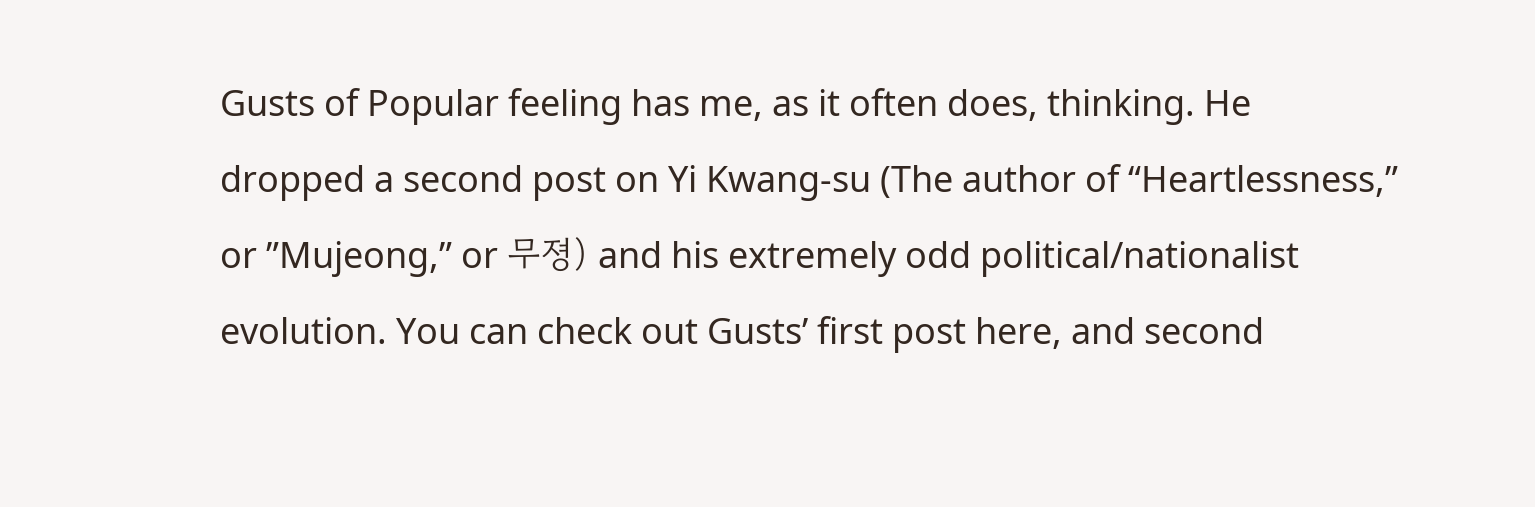Gusts of Popular feeling has me, as it often does, thinking. He dropped a second post on Yi Kwang-su (The author of “Heartlessness,” or ”Mujeong,” or 무졍) and his extremely odd political/nationalist evolution. You can check out Gusts’ first post here, and second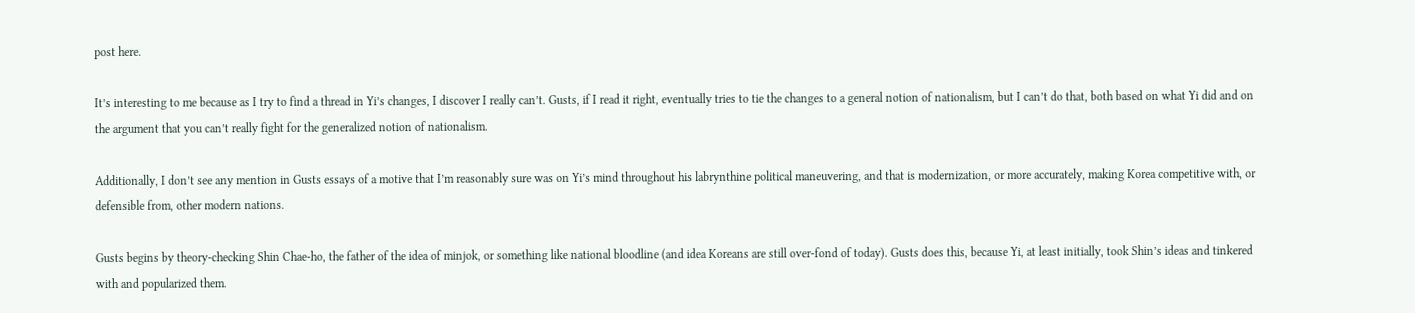post here.

It’s interesting to me because as I try to find a thread in Yi’s changes, I discover I really can’t. Gusts, if I read it right, eventually tries to tie the changes to a general notion of nationalism, but I can’t do that, both based on what Yi did and on the argument that you can’t really fight for the generalized notion of nationalism.

Additionally, I don’t see any mention in Gusts essays of a motive that I’m reasonably sure was on Yi’s mind throughout his labrynthine political maneuvering, and that is modernization, or more accurately, making Korea competitive with, or defensible from, other modern nations.

Gusts begins by theory-checking Shin Chae-ho, the father of the idea of minjok, or something like national bloodline (and idea Koreans are still over-fond of today). Gusts does this, because Yi, at least initially, took Shin’s ideas and tinkered with and popularized them.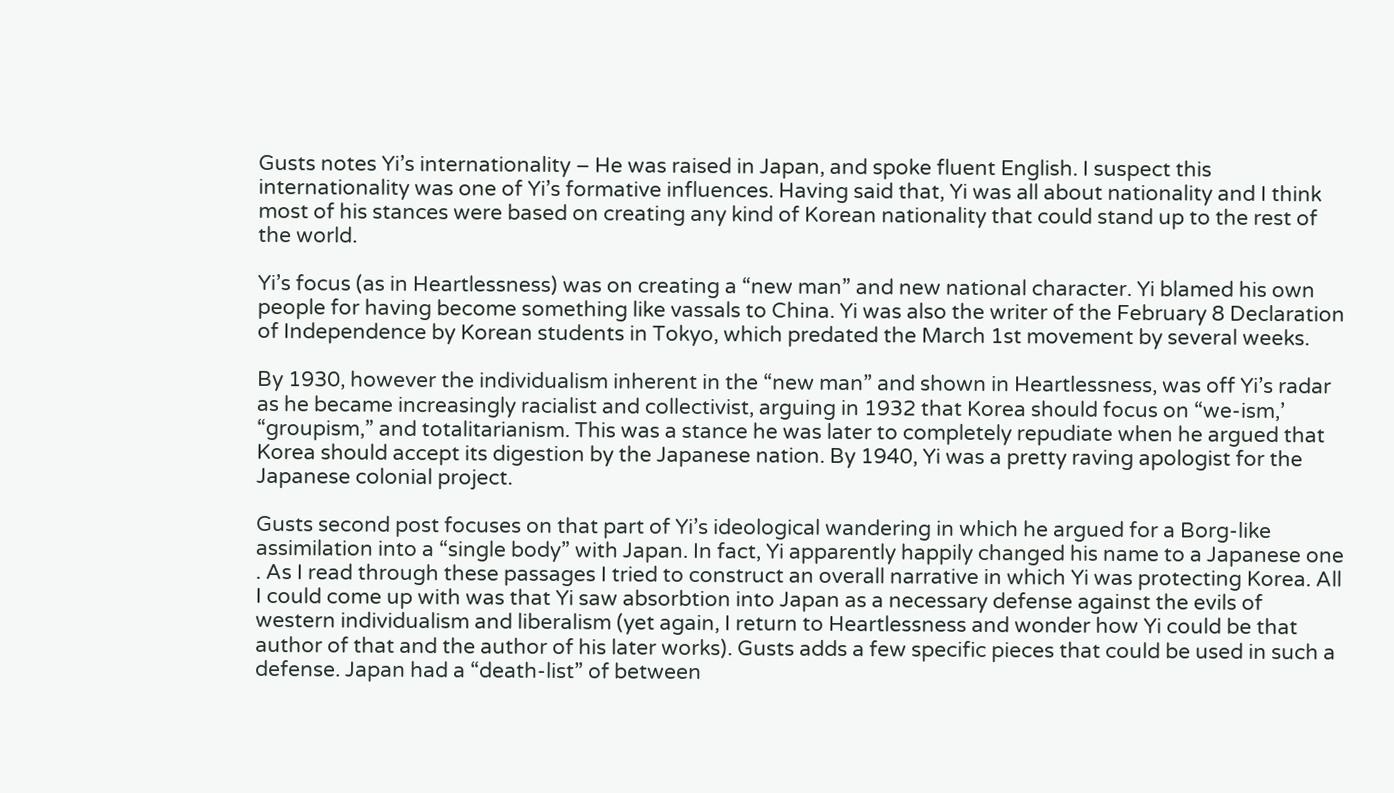Gusts notes Yi’s internationality – He was raised in Japan, and spoke fluent English. I suspect this internationality was one of Yi’s formative influences. Having said that, Yi was all about nationality and I think most of his stances were based on creating any kind of Korean nationality that could stand up to the rest of the world.

Yi’s focus (as in Heartlessness) was on creating a “new man” and new national character. Yi blamed his own people for having become something like vassals to China. Yi was also the writer of the February 8 Declaration of Independence by Korean students in Tokyo, which predated the March 1st movement by several weeks.

By 1930, however the individualism inherent in the “new man” and shown in Heartlessness, was off Yi’s radar as he became increasingly racialist and collectivist, arguing in 1932 that Korea should focus on “we-ism,’ “groupism,” and totalitarianism. This was a stance he was later to completely repudiate when he argued that Korea should accept its digestion by the Japanese nation. By 1940, Yi was a pretty raving apologist for the Japanese colonial project.

Gusts second post focuses on that part of Yi’s ideological wandering in which he argued for a Borg-like assimilation into a “single body” with Japan. In fact, Yi apparently happily changed his name to a Japanese one . As I read through these passages I tried to construct an overall narrative in which Yi was protecting Korea. All I could come up with was that Yi saw absorbtion into Japan as a necessary defense against the evils of western individualism and liberalism (yet again, I return to Heartlessness and wonder how Yi could be that author of that and the author of his later works). Gusts adds a few specific pieces that could be used in such a defense. Japan had a “death-list” of between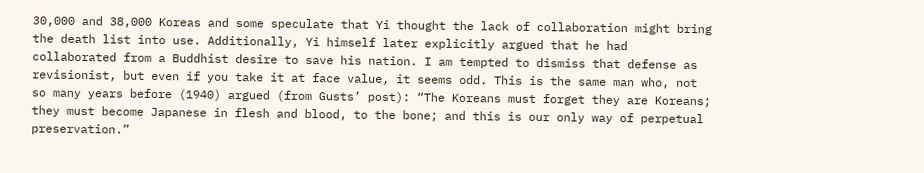30,000 and 38,000 Koreas and some speculate that Yi thought the lack of collaboration might bring the death list into use. Additionally, Yi himself later explicitly argued that he had collaborated from a Buddhist desire to save his nation. I am tempted to dismiss that defense as revisionist, but even if you take it at face value, it seems odd. This is the same man who, not so many years before (1940) argued (from Gusts’ post): “The Koreans must forget they are Koreans; they must become Japanese in flesh and blood, to the bone; and this is our only way of perpetual preservation.”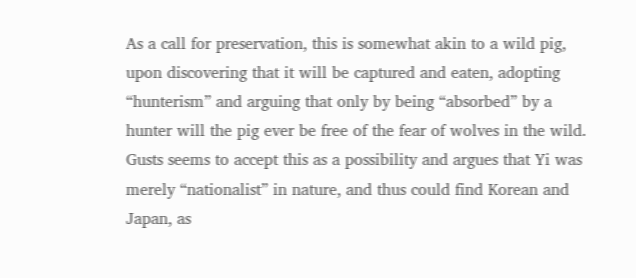As a call for preservation, this is somewhat akin to a wild pig, upon discovering that it will be captured and eaten, adopting “hunterism” and arguing that only by being “absorbed” by a hunter will the pig ever be free of the fear of wolves in the wild.
Gusts seems to accept this as a possibility and argues that Yi was merely “nationalist” in nature, and thus could find Korean and Japan, as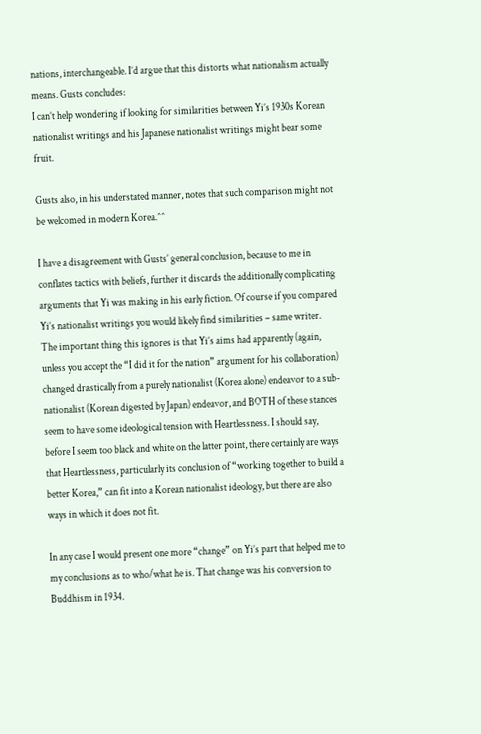nations, interchangeable. I’d argue that this distorts what nationalism actually means. Gusts concludes:
I can’t help wondering if looking for similarities between Yi’s 1930s Korean nationalist writings and his Japanese nationalist writings might bear some fruit.

Gusts also, in his understated manner, notes that such comparison might not be welcomed in modern Korea.^^

I have a disagreement with Gusts’ general conclusion, because to me in conflates tactics with beliefs, further it discards the additionally complicating arguments that Yi was making in his early fiction. Of course if you compared Yi’s nationalist writings you would likely find similarities – same writer. The important thing this ignores is that Yi’s aims had apparently (again, unless you accept the “I did it for the nation” argument for his collaboration) changed drastically from a purely nationalist (Korea alone) endeavor to a sub-nationalist (Korean digested by Japan) endeavor, and BOTH of these stances seem to have some ideological tension with Heartlessness. I should say, before I seem too black and white on the latter point, there certainly are ways that Heartlessness, particularly its conclusion of “working together to build a better Korea,” can fit into a Korean nationalist ideology, but there are also ways in which it does not fit.

In any case I would present one more “change” on Yi’s part that helped me to my conclusions as to who/what he is. That change was his conversion to Buddhism in 1934.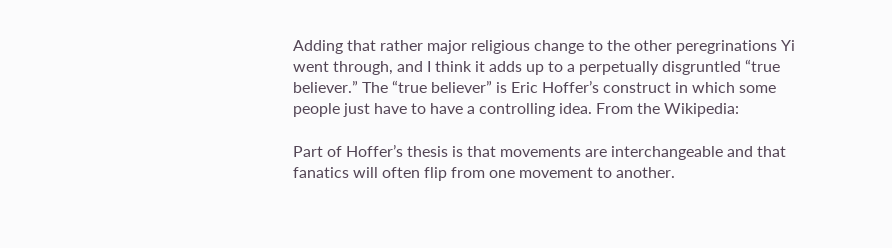Adding that rather major religious change to the other peregrinations Yi went through, and I think it adds up to a perpetually disgruntled “true believer.” The “true believer” is Eric Hoffer’s construct in which some people just have to have a controlling idea. From the Wikipedia:

Part of Hoffer’s thesis is that movements are interchangeable and that fanatics will often flip from one movement to another.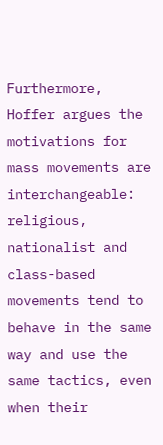Furthermore, Hoffer argues the motivations for mass movements are interchangeable: religious, nationalist and class-based movements tend to behave in the same way and use the same tactics, even when their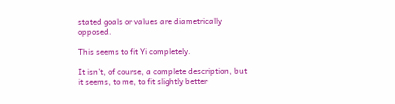stated goals or values are diametrically opposed.

This seems to fit Yi completely.

It isn’t, of course, a complete description, but it seems, to me, to fit slightly better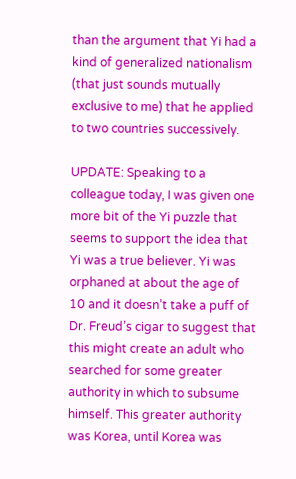than the argument that Yi had a kind of generalized nationalism (that just sounds mutually exclusive to me) that he applied to two countries successively.

UPDATE: Speaking to a colleague today, I was given one more bit of the Yi puzzle that seems to support the idea that Yi was a true believer. Yi was orphaned at about the age of 10 and it doesn’t take a puff of Dr. Freud’s cigar to suggest that this might create an adult who searched for some greater authority in which to subsume himself. This greater authority was Korea, until Korea was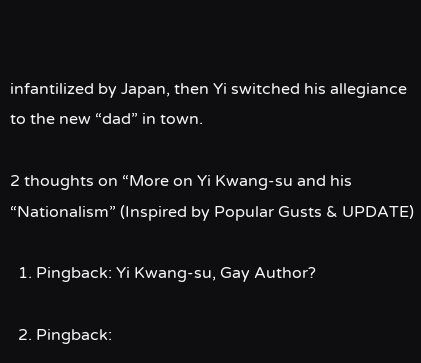infantilized by Japan, then Yi switched his allegiance to the new “dad” in town.

2 thoughts on “More on Yi Kwang-su and his “Nationalism” (Inspired by Popular Gusts & UPDATE)

  1. Pingback: Yi Kwang-su, Gay Author?

  2. Pingback: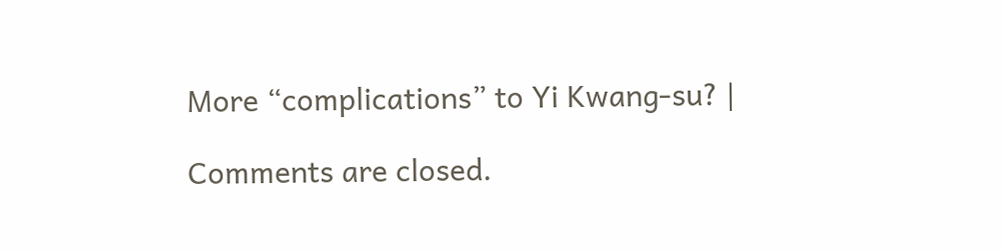More “complications” to Yi Kwang-su? |

Comments are closed.